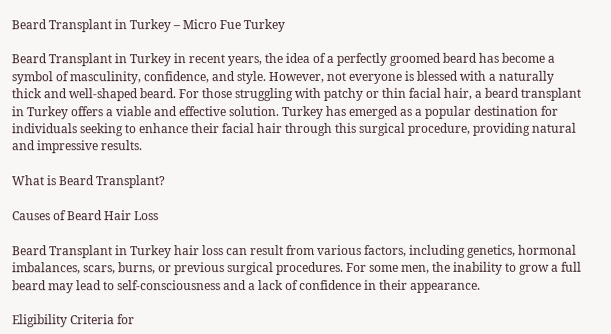Beard Transplant in Turkey – Micro Fue Turkey

Beard Transplant in Turkey in recent years, the idea of a perfectly groomed beard has become a symbol of masculinity, confidence, and style. However, not everyone is blessed with a naturally thick and well-shaped beard. For those struggling with patchy or thin facial hair, a beard transplant in Turkey offers a viable and effective solution. Turkey has emerged as a popular destination for individuals seeking to enhance their facial hair through this surgical procedure, providing natural and impressive results.

What is Beard Transplant?

Causes of Beard Hair Loss

Beard Transplant in Turkey hair loss can result from various factors, including genetics, hormonal imbalances, scars, burns, or previous surgical procedures. For some men, the inability to grow a full beard may lead to self-consciousness and a lack of confidence in their appearance.

Eligibility Criteria for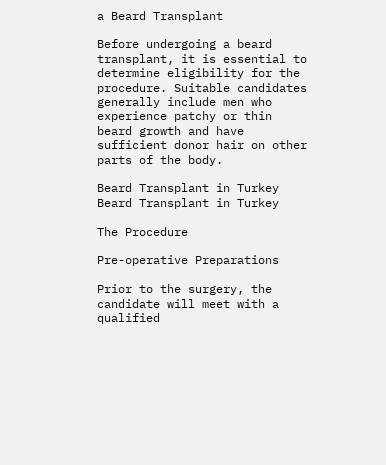a Beard Transplant

Before undergoing a beard transplant, it is essential to determine eligibility for the procedure. Suitable candidates generally include men who experience patchy or thin beard growth and have sufficient donor hair on other parts of the body.

Beard Transplant in Turkey
Beard Transplant in Turkey

The Procedure

Pre-operative Preparations

Prior to the surgery, the candidate will meet with a qualified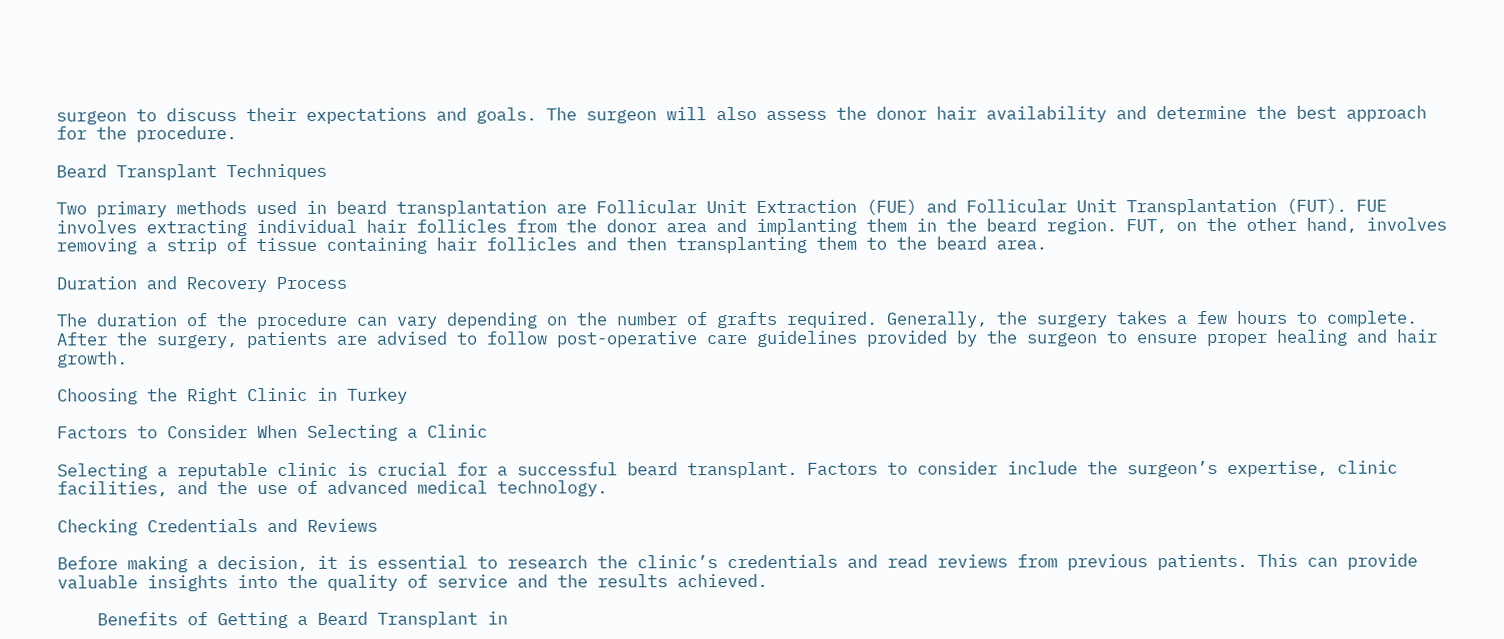surgeon to discuss their expectations and goals. The surgeon will also assess the donor hair availability and determine the best approach for the procedure.

Beard Transplant Techniques

Two primary methods used in beard transplantation are Follicular Unit Extraction (FUE) and Follicular Unit Transplantation (FUT). FUE involves extracting individual hair follicles from the donor area and implanting them in the beard region. FUT, on the other hand, involves removing a strip of tissue containing hair follicles and then transplanting them to the beard area.

Duration and Recovery Process

The duration of the procedure can vary depending on the number of grafts required. Generally, the surgery takes a few hours to complete. After the surgery, patients are advised to follow post-operative care guidelines provided by the surgeon to ensure proper healing and hair growth.

Choosing the Right Clinic in Turkey

Factors to Consider When Selecting a Clinic

Selecting a reputable clinic is crucial for a successful beard transplant. Factors to consider include the surgeon’s expertise, clinic facilities, and the use of advanced medical technology.

Checking Credentials and Reviews

Before making a decision, it is essential to research the clinic’s credentials and read reviews from previous patients. This can provide valuable insights into the quality of service and the results achieved.

    Benefits of Getting a Beard Transplant in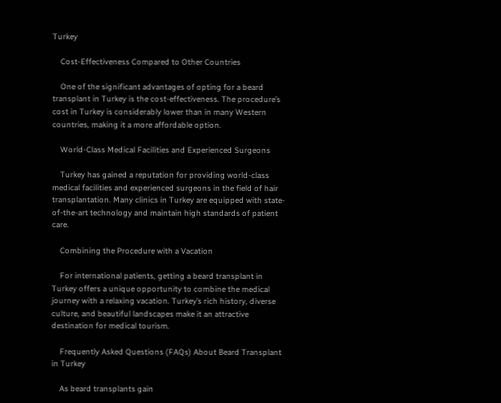Turkey

    Cost-Effectiveness Compared to Other Countries

    One of the significant advantages of opting for a beard transplant in Turkey is the cost-effectiveness. The procedure’s cost in Turkey is considerably lower than in many Western countries, making it a more affordable option.

    World-Class Medical Facilities and Experienced Surgeons

    Turkey has gained a reputation for providing world-class medical facilities and experienced surgeons in the field of hair transplantation. Many clinics in Turkey are equipped with state-of-the-art technology and maintain high standards of patient care.

    Combining the Procedure with a Vacation

    For international patients, getting a beard transplant in Turkey offers a unique opportunity to combine the medical journey with a relaxing vacation. Turkey’s rich history, diverse culture, and beautiful landscapes make it an attractive destination for medical tourism.

    Frequently Asked Questions (FAQs) About Beard Transplant in Turkey

    As beard transplants gain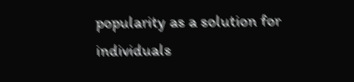popularity as a solution for individuals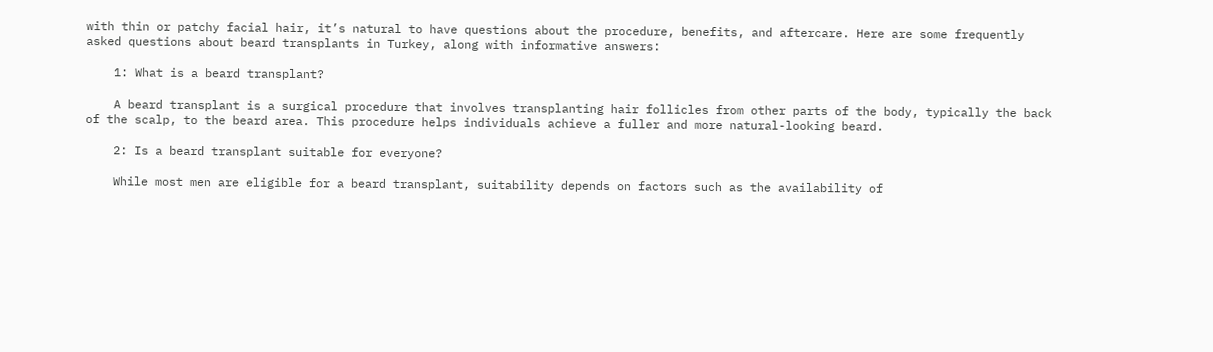with thin or patchy facial hair, it’s natural to have questions about the procedure, benefits, and aftercare. Here are some frequently asked questions about beard transplants in Turkey, along with informative answers:

    1: What is a beard transplant?

    A beard transplant is a surgical procedure that involves transplanting hair follicles from other parts of the body, typically the back of the scalp, to the beard area. This procedure helps individuals achieve a fuller and more natural-looking beard.

    2: Is a beard transplant suitable for everyone?

    While most men are eligible for a beard transplant, suitability depends on factors such as the availability of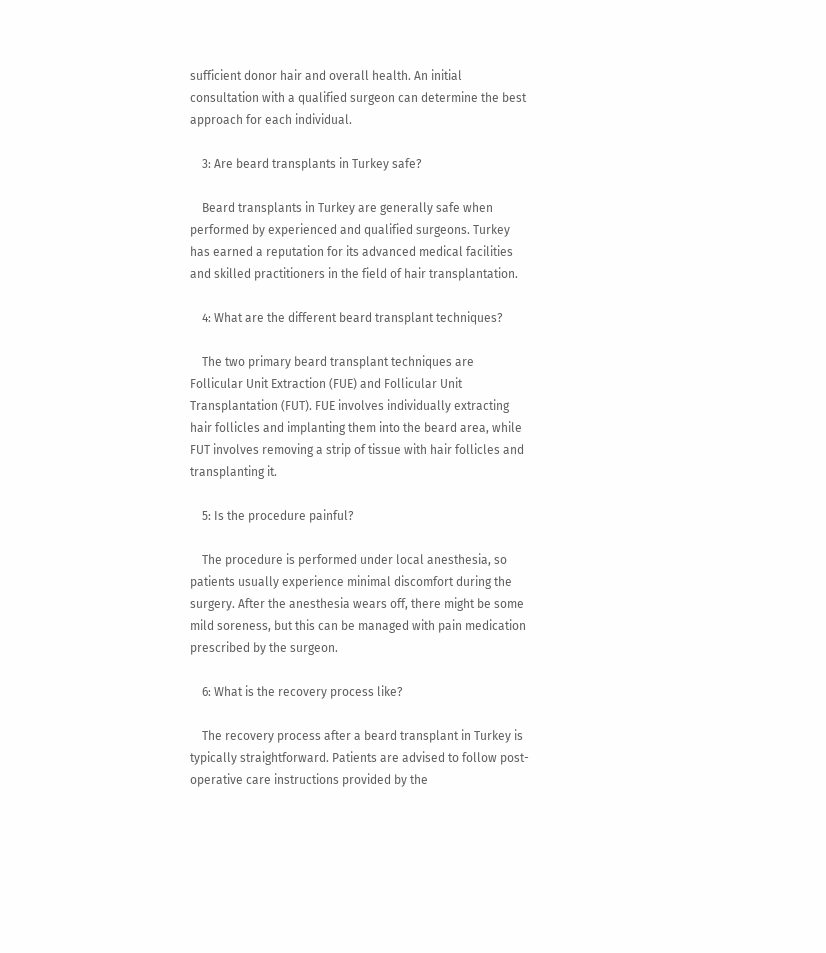sufficient donor hair and overall health. An initial consultation with a qualified surgeon can determine the best approach for each individual.

    3: Are beard transplants in Turkey safe?

    Beard transplants in Turkey are generally safe when performed by experienced and qualified surgeons. Turkey has earned a reputation for its advanced medical facilities and skilled practitioners in the field of hair transplantation.

    4: What are the different beard transplant techniques?

    The two primary beard transplant techniques are Follicular Unit Extraction (FUE) and Follicular Unit Transplantation (FUT). FUE involves individually extracting hair follicles and implanting them into the beard area, while FUT involves removing a strip of tissue with hair follicles and transplanting it.

    5: Is the procedure painful?

    The procedure is performed under local anesthesia, so patients usually experience minimal discomfort during the surgery. After the anesthesia wears off, there might be some mild soreness, but this can be managed with pain medication prescribed by the surgeon.

    6: What is the recovery process like?

    The recovery process after a beard transplant in Turkey is typically straightforward. Patients are advised to follow post-operative care instructions provided by the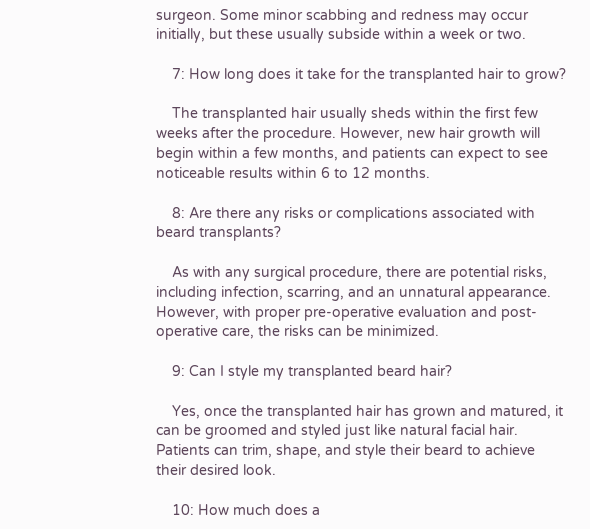surgeon. Some minor scabbing and redness may occur initially, but these usually subside within a week or two.

    7: How long does it take for the transplanted hair to grow?

    The transplanted hair usually sheds within the first few weeks after the procedure. However, new hair growth will begin within a few months, and patients can expect to see noticeable results within 6 to 12 months.

    8: Are there any risks or complications associated with beard transplants?

    As with any surgical procedure, there are potential risks, including infection, scarring, and an unnatural appearance. However, with proper pre-operative evaluation and post-operative care, the risks can be minimized.

    9: Can I style my transplanted beard hair?

    Yes, once the transplanted hair has grown and matured, it can be groomed and styled just like natural facial hair. Patients can trim, shape, and style their beard to achieve their desired look.

    10: How much does a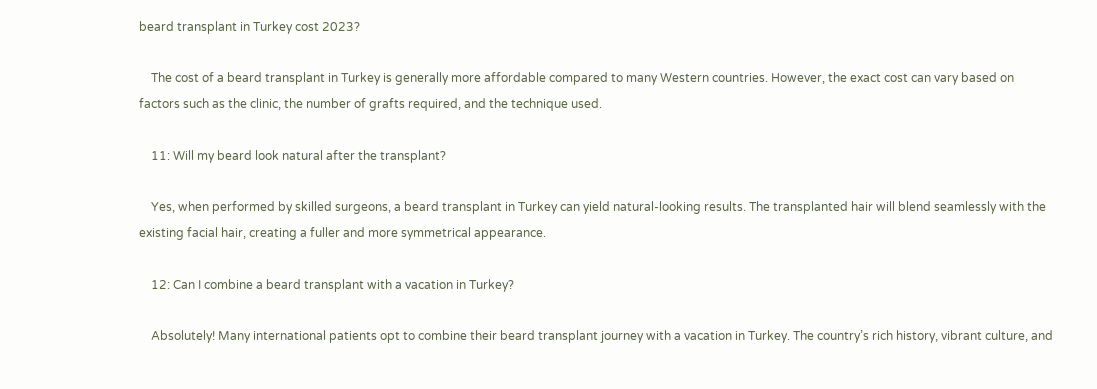beard transplant in Turkey cost 2023?

    The cost of a beard transplant in Turkey is generally more affordable compared to many Western countries. However, the exact cost can vary based on factors such as the clinic, the number of grafts required, and the technique used.

    11: Will my beard look natural after the transplant?

    Yes, when performed by skilled surgeons, a beard transplant in Turkey can yield natural-looking results. The transplanted hair will blend seamlessly with the existing facial hair, creating a fuller and more symmetrical appearance.

    12: Can I combine a beard transplant with a vacation in Turkey?

    Absolutely! Many international patients opt to combine their beard transplant journey with a vacation in Turkey. The country’s rich history, vibrant culture, and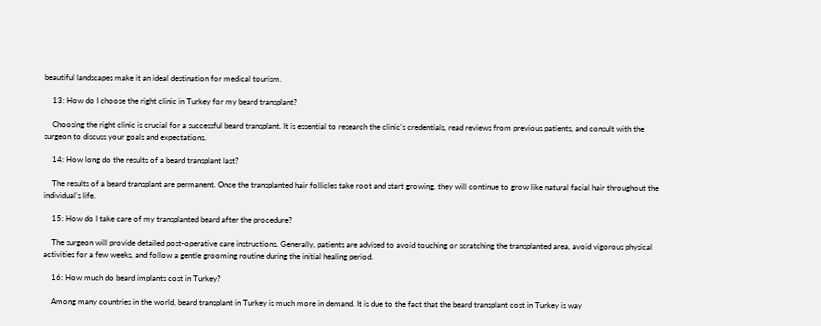beautiful landscapes make it an ideal destination for medical tourism.

    13: How do I choose the right clinic in Turkey for my beard transplant?

    Choosing the right clinic is crucial for a successful beard transplant. It is essential to research the clinic’s credentials, read reviews from previous patients, and consult with the surgeon to discuss your goals and expectations.

    14: How long do the results of a beard transplant last?

    The results of a beard transplant are permanent. Once the transplanted hair follicles take root and start growing, they will continue to grow like natural facial hair throughout the individual’s life.

    15: How do I take care of my transplanted beard after the procedure?

    The surgeon will provide detailed post-operative care instructions. Generally, patients are advised to avoid touching or scratching the transplanted area, avoid vigorous physical activities for a few weeks, and follow a gentle grooming routine during the initial healing period.

    16: How much do beard implants cost in Turkey?

    Among many countries in the world, beard transplant in Turkey is much more in demand. It is due to the fact that the beard transplant cost in Turkey is way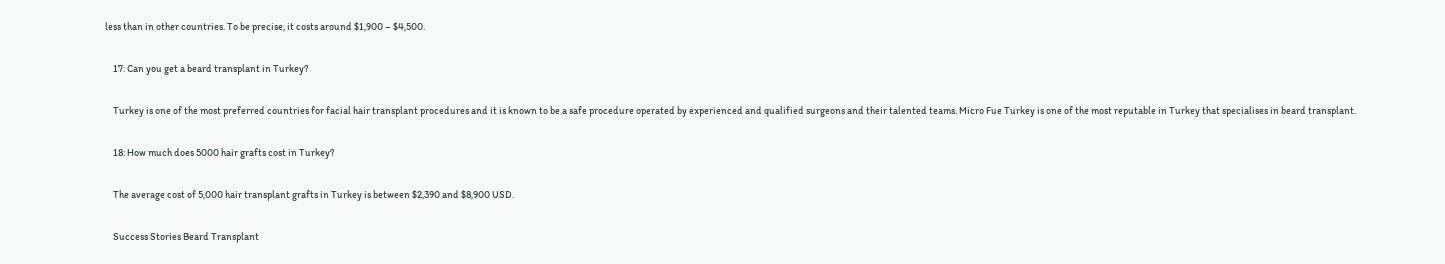less than in other countries. To be precise, it costs around $1,900 – $4,500.

    17: Can you get a beard transplant in Turkey?

    Turkey is one of the most preferred countries for facial hair transplant procedures and it is known to be a safe procedure operated by experienced and qualified surgeons and their talented teams. Micro Fue Turkey is one of the most reputable in Turkey that specialises in beard transplant.

    18: How much does 5000 hair grafts cost in Turkey?

    The average cost of 5,000 hair transplant grafts in Turkey is between $2,390 and $8,900 USD.

    Success Stories Beard Transplant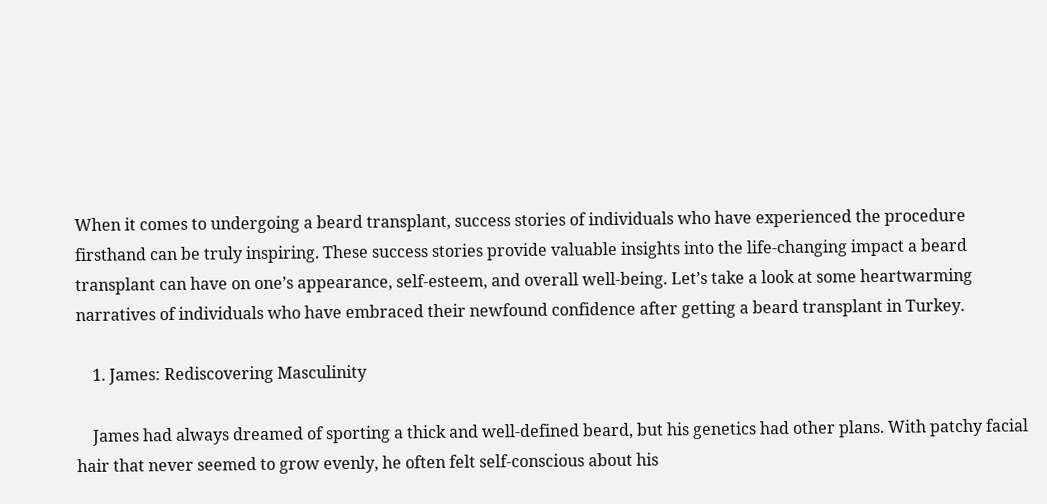When it comes to undergoing a beard transplant, success stories of individuals who have experienced the procedure firsthand can be truly inspiring. These success stories provide valuable insights into the life-changing impact a beard transplant can have on one’s appearance, self-esteem, and overall well-being. Let’s take a look at some heartwarming narratives of individuals who have embraced their newfound confidence after getting a beard transplant in Turkey.

    1. James: Rediscovering Masculinity

    James had always dreamed of sporting a thick and well-defined beard, but his genetics had other plans. With patchy facial hair that never seemed to grow evenly, he often felt self-conscious about his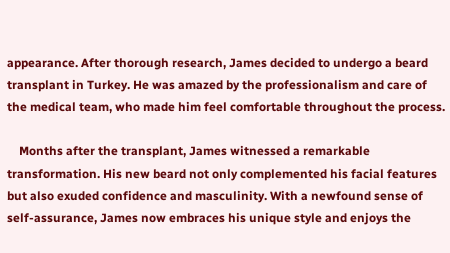appearance. After thorough research, James decided to undergo a beard transplant in Turkey. He was amazed by the professionalism and care of the medical team, who made him feel comfortable throughout the process.

    Months after the transplant, James witnessed a remarkable transformation. His new beard not only complemented his facial features but also exuded confidence and masculinity. With a newfound sense of self-assurance, James now embraces his unique style and enjoys the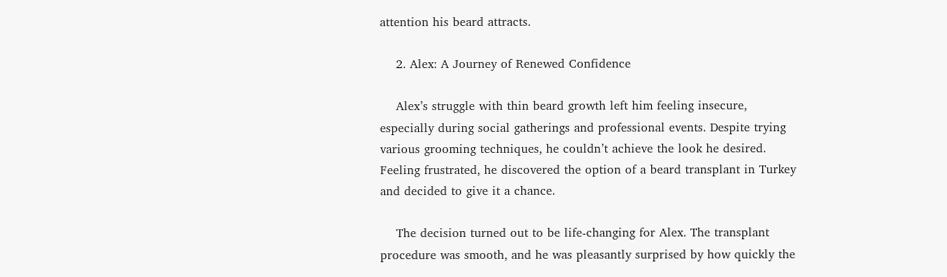attention his beard attracts.

    2. Alex: A Journey of Renewed Confidence

    Alex’s struggle with thin beard growth left him feeling insecure, especially during social gatherings and professional events. Despite trying various grooming techniques, he couldn’t achieve the look he desired. Feeling frustrated, he discovered the option of a beard transplant in Turkey and decided to give it a chance.

    The decision turned out to be life-changing for Alex. The transplant procedure was smooth, and he was pleasantly surprised by how quickly the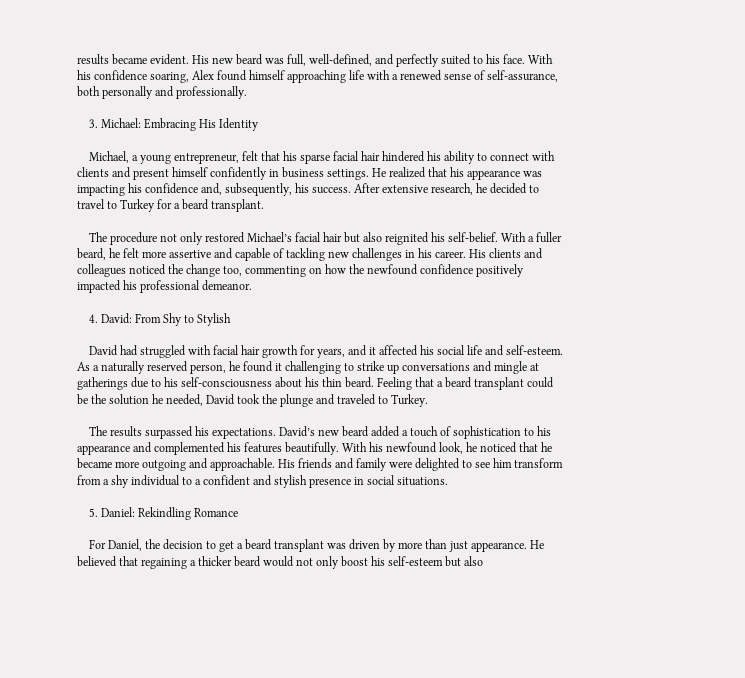results became evident. His new beard was full, well-defined, and perfectly suited to his face. With his confidence soaring, Alex found himself approaching life with a renewed sense of self-assurance, both personally and professionally.

    3. Michael: Embracing His Identity

    Michael, a young entrepreneur, felt that his sparse facial hair hindered his ability to connect with clients and present himself confidently in business settings. He realized that his appearance was impacting his confidence and, subsequently, his success. After extensive research, he decided to travel to Turkey for a beard transplant.

    The procedure not only restored Michael’s facial hair but also reignited his self-belief. With a fuller beard, he felt more assertive and capable of tackling new challenges in his career. His clients and colleagues noticed the change too, commenting on how the newfound confidence positively impacted his professional demeanor.

    4. David: From Shy to Stylish

    David had struggled with facial hair growth for years, and it affected his social life and self-esteem. As a naturally reserved person, he found it challenging to strike up conversations and mingle at gatherings due to his self-consciousness about his thin beard. Feeling that a beard transplant could be the solution he needed, David took the plunge and traveled to Turkey.

    The results surpassed his expectations. David’s new beard added a touch of sophistication to his appearance and complemented his features beautifully. With his newfound look, he noticed that he became more outgoing and approachable. His friends and family were delighted to see him transform from a shy individual to a confident and stylish presence in social situations.

    5. Daniel: Rekindling Romance

    For Daniel, the decision to get a beard transplant was driven by more than just appearance. He believed that regaining a thicker beard would not only boost his self-esteem but also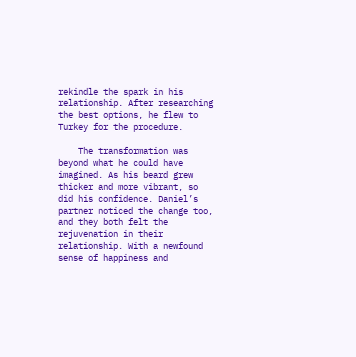rekindle the spark in his relationship. After researching the best options, he flew to Turkey for the procedure.

    The transformation was beyond what he could have imagined. As his beard grew thicker and more vibrant, so did his confidence. Daniel’s partner noticed the change too, and they both felt the rejuvenation in their relationship. With a newfound sense of happiness and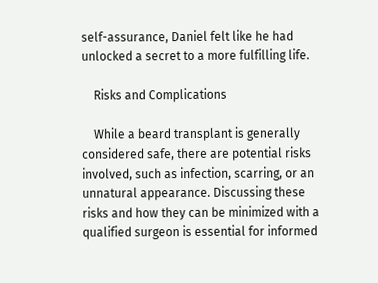self-assurance, Daniel felt like he had unlocked a secret to a more fulfilling life.

    Risks and Complications

    While a beard transplant is generally considered safe, there are potential risks involved, such as infection, scarring, or an unnatural appearance. Discussing these risks and how they can be minimized with a qualified surgeon is essential for informed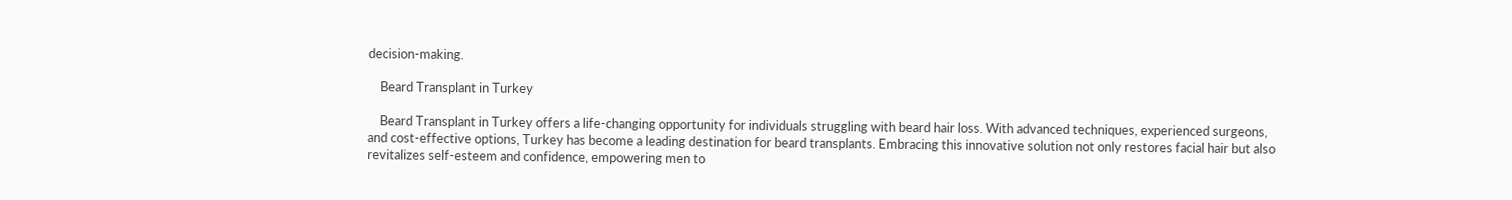decision-making.

    Beard Transplant in Turkey

    Beard Transplant in Turkey offers a life-changing opportunity for individuals struggling with beard hair loss. With advanced techniques, experienced surgeons, and cost-effective options, Turkey has become a leading destination for beard transplants. Embracing this innovative solution not only restores facial hair but also revitalizes self-esteem and confidence, empowering men to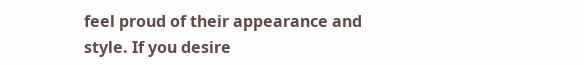feel proud of their appearance and style. If you desire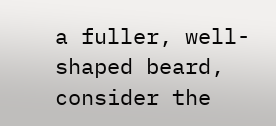a fuller, well-shaped beard, consider the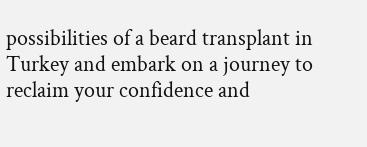possibilities of a beard transplant in Turkey and embark on a journey to reclaim your confidence and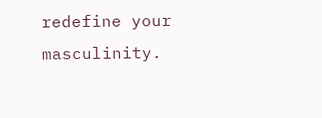redefine your masculinity.